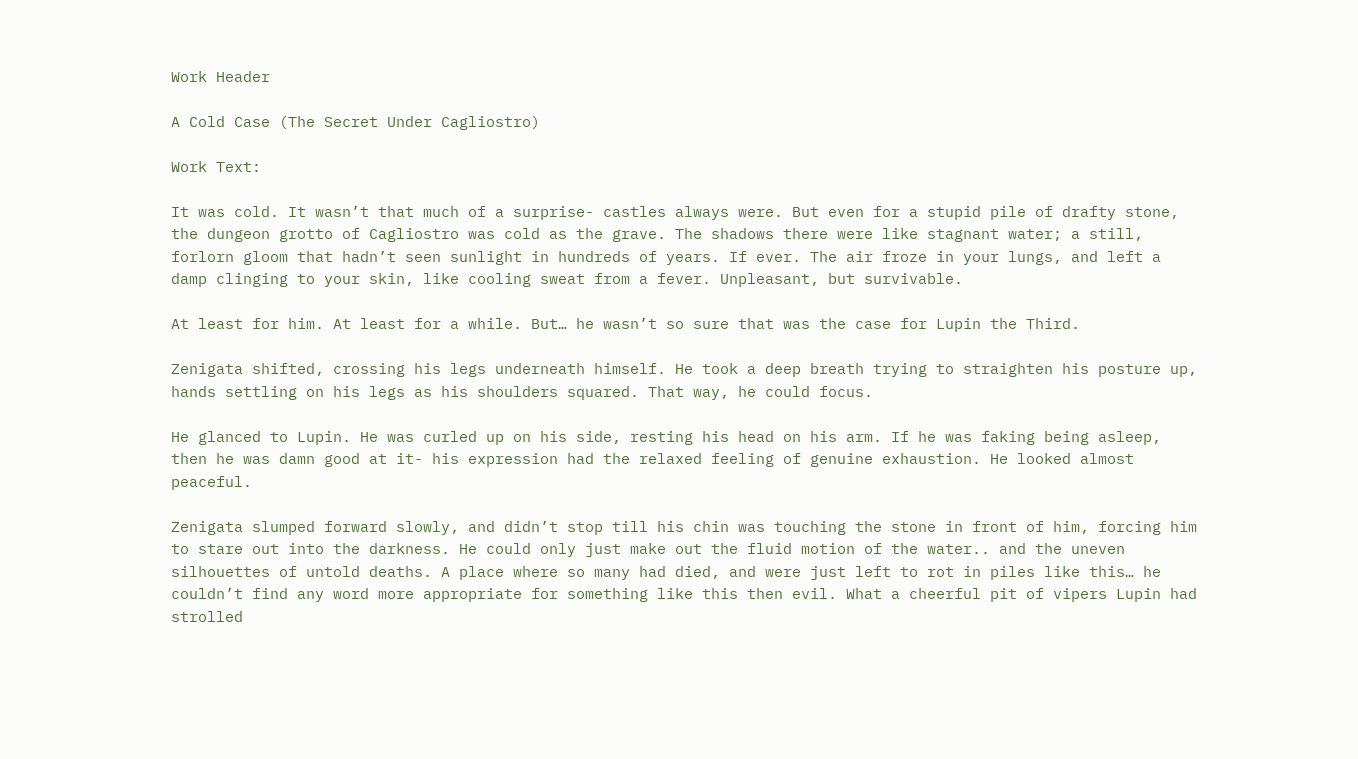Work Header

A Cold Case (The Secret Under Cagliostro)

Work Text:

It was cold. It wasn’t that much of a surprise- castles always were. But even for a stupid pile of drafty stone, the dungeon grotto of Cagliostro was cold as the grave. The shadows there were like stagnant water; a still, forlorn gloom that hadn’t seen sunlight in hundreds of years. If ever. The air froze in your lungs, and left a damp clinging to your skin, like cooling sweat from a fever. Unpleasant, but survivable.

At least for him. At least for a while. But… he wasn’t so sure that was the case for Lupin the Third.

Zenigata shifted, crossing his legs underneath himself. He took a deep breath trying to straighten his posture up, hands settling on his legs as his shoulders squared. That way, he could focus.

He glanced to Lupin. He was curled up on his side, resting his head on his arm. If he was faking being asleep, then he was damn good at it- his expression had the relaxed feeling of genuine exhaustion. He looked almost peaceful.

Zenigata slumped forward slowly, and didn’t stop till his chin was touching the stone in front of him, forcing him to stare out into the darkness. He could only just make out the fluid motion of the water.. and the uneven silhouettes of untold deaths. A place where so many had died, and were just left to rot in piles like this… he couldn’t find any word more appropriate for something like this then evil. What a cheerful pit of vipers Lupin had strolled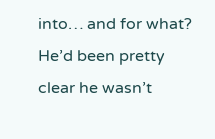into… and for what? He’d been pretty clear he wasn’t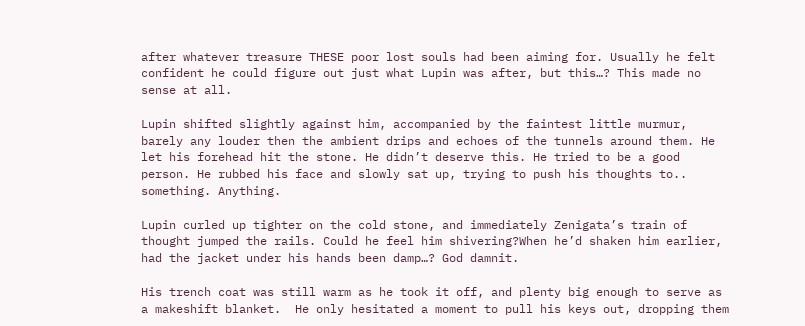after whatever treasure THESE poor lost souls had been aiming for. Usually he felt confident he could figure out just what Lupin was after, but this…? This made no sense at all.

Lupin shifted slightly against him, accompanied by the faintest little murmur, barely any louder then the ambient drips and echoes of the tunnels around them. He let his forehead hit the stone. He didn’t deserve this. He tried to be a good person. He rubbed his face and slowly sat up, trying to push his thoughts to.. something. Anything.

Lupin curled up tighter on the cold stone, and immediately Zenigata’s train of thought jumped the rails. Could he feel him shivering?When he’d shaken him earlier, had the jacket under his hands been damp…? God damnit.

His trench coat was still warm as he took it off, and plenty big enough to serve as a makeshift blanket.  He only hesitated a moment to pull his keys out, dropping them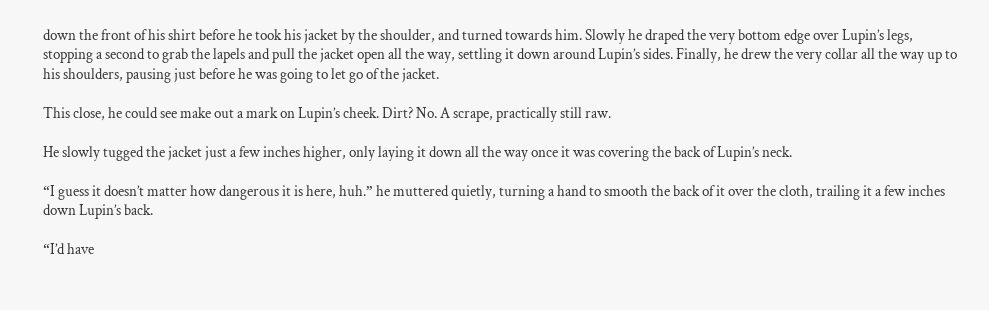down the front of his shirt before he took his jacket by the shoulder, and turned towards him. Slowly he draped the very bottom edge over Lupin’s legs, stopping a second to grab the lapels and pull the jacket open all the way, settling it down around Lupin’s sides. Finally, he drew the very collar all the way up to his shoulders, pausing just before he was going to let go of the jacket.

This close, he could see make out a mark on Lupin’s cheek. Dirt? No. A scrape, practically still raw.

He slowly tugged the jacket just a few inches higher, only laying it down all the way once it was covering the back of Lupin’s neck.

“I guess it doesn’t matter how dangerous it is here, huh.” he muttered quietly, turning a hand to smooth the back of it over the cloth, trailing it a few inches down Lupin’s back.

“I’d have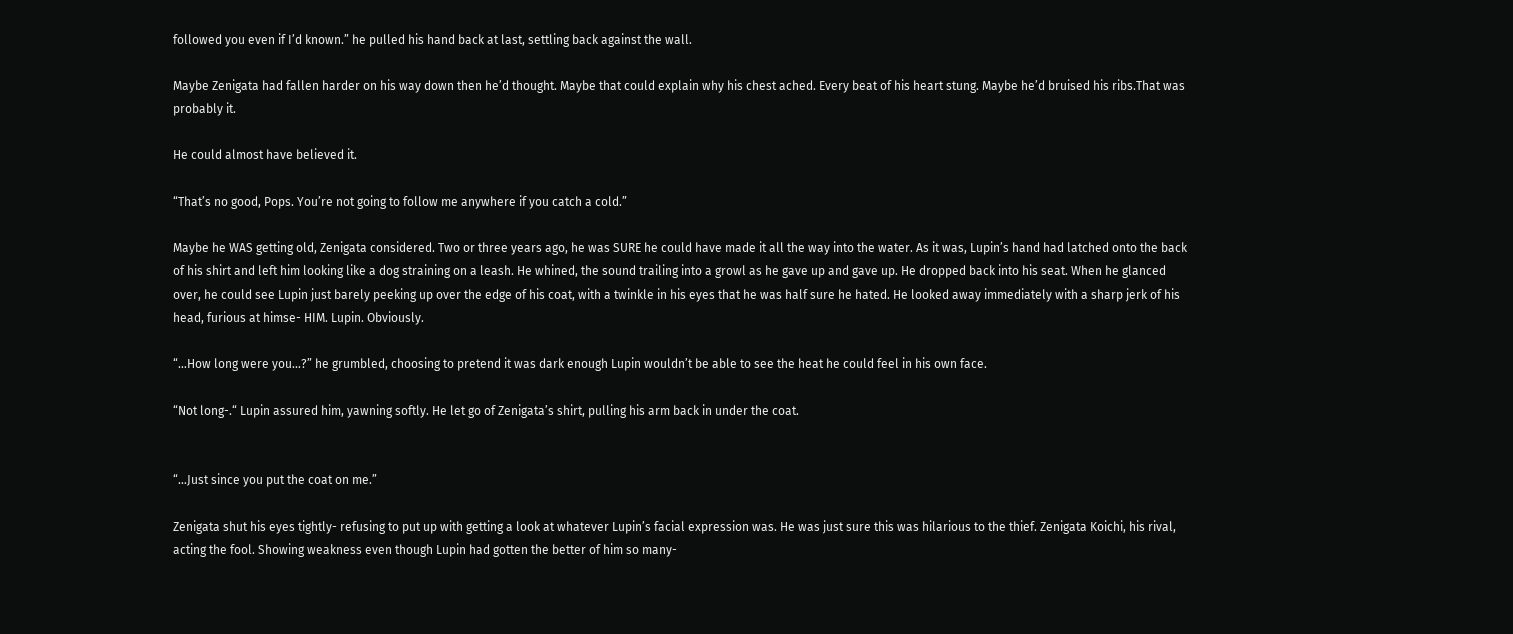followed you even if I’d known.” he pulled his hand back at last, settling back against the wall.

Maybe Zenigata had fallen harder on his way down then he’d thought. Maybe that could explain why his chest ached. Every beat of his heart stung. Maybe he’d bruised his ribs.That was probably it.

He could almost have believed it.

“That’s no good, Pops. You’re not going to follow me anywhere if you catch a cold.”

Maybe he WAS getting old, Zenigata considered. Two or three years ago, he was SURE he could have made it all the way into the water. As it was, Lupin’s hand had latched onto the back of his shirt and left him looking like a dog straining on a leash. He whined, the sound trailing into a growl as he gave up and gave up. He dropped back into his seat. When he glanced over, he could see Lupin just barely peeking up over the edge of his coat, with a twinkle in his eyes that he was half sure he hated. He looked away immediately with a sharp jerk of his head, furious at himse- HIM. Lupin. Obviously.

“…How long were you…?” he grumbled, choosing to pretend it was dark enough Lupin wouldn’t be able to see the heat he could feel in his own face.

“Not long-.“ Lupin assured him, yawning softly. He let go of Zenigata’s shirt, pulling his arm back in under the coat.


“…Just since you put the coat on me.”

Zenigata shut his eyes tightly- refusing to put up with getting a look at whatever Lupin’s facial expression was. He was just sure this was hilarious to the thief. Zenigata Koichi, his rival, acting the fool. Showing weakness even though Lupin had gotten the better of him so many-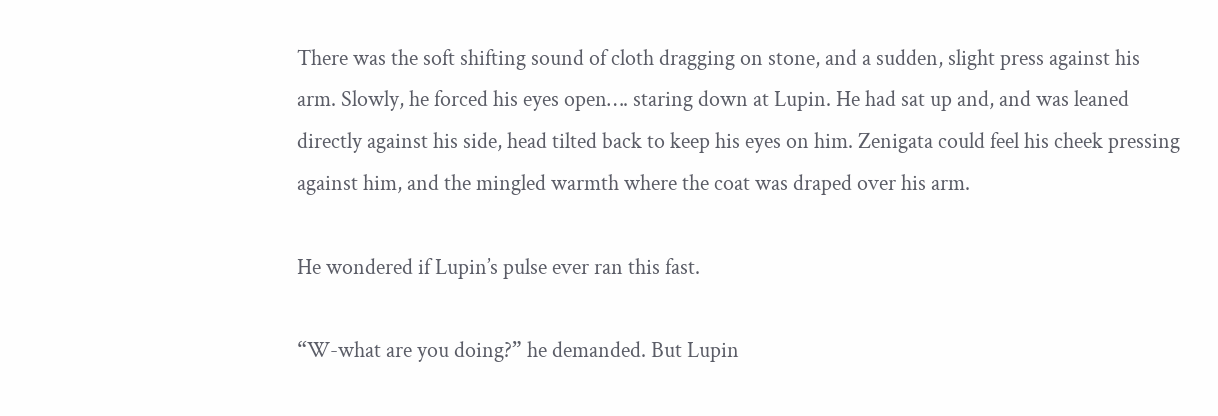There was the soft shifting sound of cloth dragging on stone, and a sudden, slight press against his arm. Slowly, he forced his eyes open…. staring down at Lupin. He had sat up and, and was leaned directly against his side, head tilted back to keep his eyes on him. Zenigata could feel his cheek pressing against him, and the mingled warmth where the coat was draped over his arm.

He wondered if Lupin’s pulse ever ran this fast.

“W-what are you doing?” he demanded. But Lupin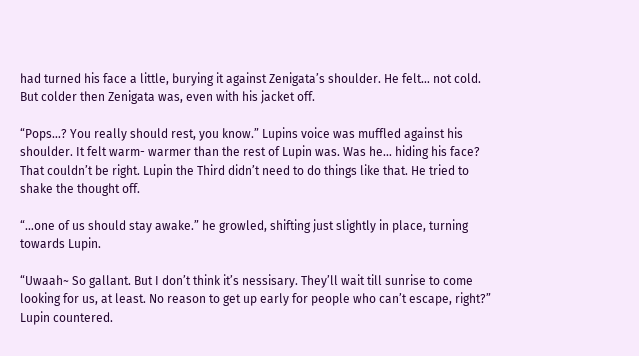had turned his face a little, burying it against Zenigata’s shoulder. He felt… not cold. But colder then Zenigata was, even with his jacket off.

“Pops…? You really should rest, you know.” Lupins voice was muffled against his shoulder. It felt warm- warmer than the rest of Lupin was. Was he… hiding his face? That couldn’t be right. Lupin the Third didn’t need to do things like that. He tried to shake the thought off.

“…one of us should stay awake.” he growled, shifting just slightly in place, turning towards Lupin.

“Uwaah~ So gallant. But I don’t think it’s nessisary. They’ll wait till sunrise to come looking for us, at least. No reason to get up early for people who can’t escape, right?” Lupin countered.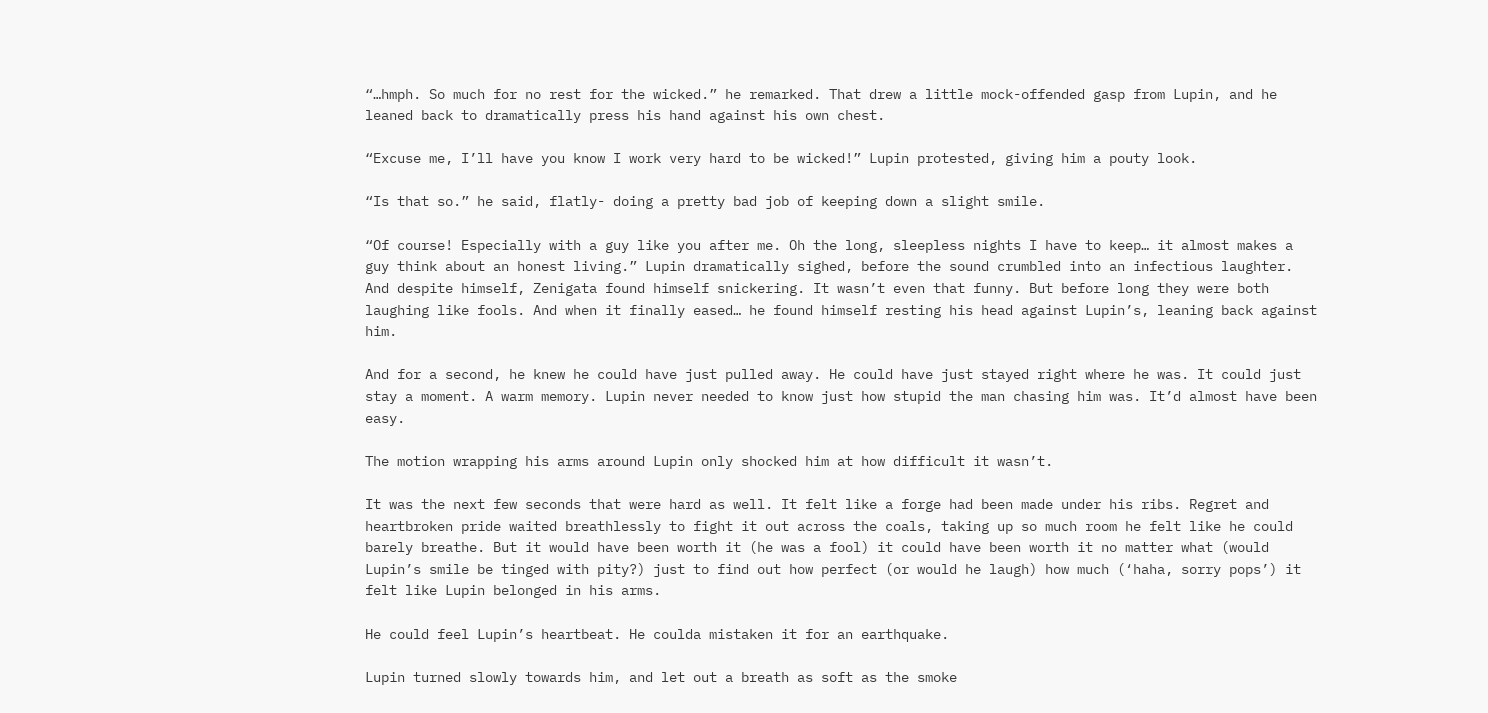“…hmph. So much for no rest for the wicked.” he remarked. That drew a little mock-offended gasp from Lupin, and he leaned back to dramatically press his hand against his own chest.

“Excuse me, I’ll have you know I work very hard to be wicked!” Lupin protested, giving him a pouty look.

“Is that so.” he said, flatly- doing a pretty bad job of keeping down a slight smile.

“Of course! Especially with a guy like you after me. Oh the long, sleepless nights I have to keep… it almost makes a guy think about an honest living.” Lupin dramatically sighed, before the sound crumbled into an infectious laughter. And despite himself, Zenigata found himself snickering. It wasn’t even that funny. But before long they were both laughing like fools. And when it finally eased… he found himself resting his head against Lupin’s, leaning back against him.

And for a second, he knew he could have just pulled away. He could have just stayed right where he was. It could just stay a moment. A warm memory. Lupin never needed to know just how stupid the man chasing him was. It’d almost have been easy.

The motion wrapping his arms around Lupin only shocked him at how difficult it wasn’t.

It was the next few seconds that were hard as well. It felt like a forge had been made under his ribs. Regret and heartbroken pride waited breathlessly to fight it out across the coals, taking up so much room he felt like he could barely breathe. But it would have been worth it (he was a fool) it could have been worth it no matter what (would Lupin’s smile be tinged with pity?) just to find out how perfect (or would he laugh) how much (‘haha, sorry pops’) it felt like Lupin belonged in his arms.

He could feel Lupin’s heartbeat. He coulda mistaken it for an earthquake.

Lupin turned slowly towards him, and let out a breath as soft as the smoke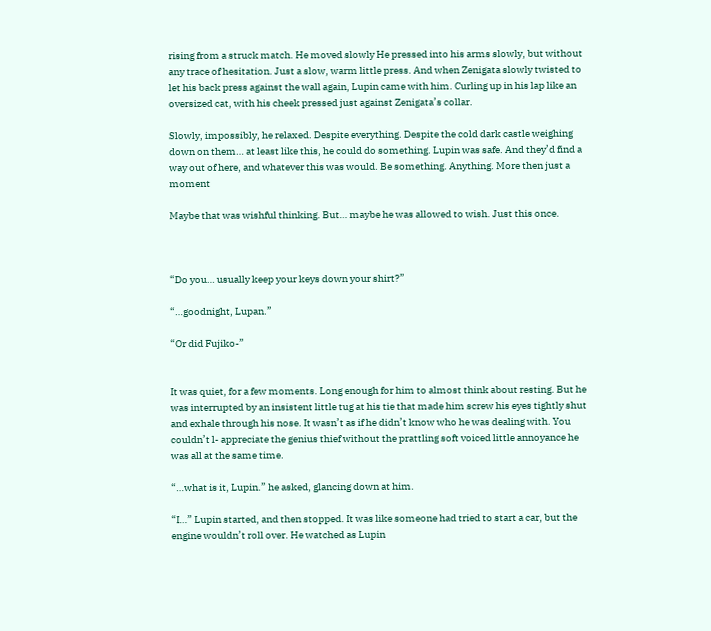rising from a struck match. He moved slowly He pressed into his arms slowly, but without any trace of hesitation. Just a slow, warm little press. And when Zenigata slowly twisted to let his back press against the wall again, Lupin came with him. Curling up in his lap like an oversized cat, with his cheek pressed just against Zenigata’s collar.

Slowly, impossibly, he relaxed. Despite everything. Despite the cold dark castle weighing down on them… at least like this, he could do something. Lupin was safe. And they’d find a way out of here, and whatever this was would. Be something. Anything. More then just a moment

Maybe that was wishful thinking. But… maybe he was allowed to wish. Just this once.



“Do you… usually keep your keys down your shirt?”

“…goodnight, Lupan.”

“Or did Fujiko-”


It was quiet, for a few moments. Long enough for him to almost think about resting. But he was interrupted by an insistent little tug at his tie that made him screw his eyes tightly shut and exhale through his nose. It wasn’t as if he didn’t know who he was dealing with. You couldn’t l- appreciate the genius thief without the prattling soft voiced little annoyance he was all at the same time.

“…what is it, Lupin.” he asked, glancing down at him.

“I…” Lupin started, and then stopped. It was like someone had tried to start a car, but the engine wouldn’t roll over. He watched as Lupin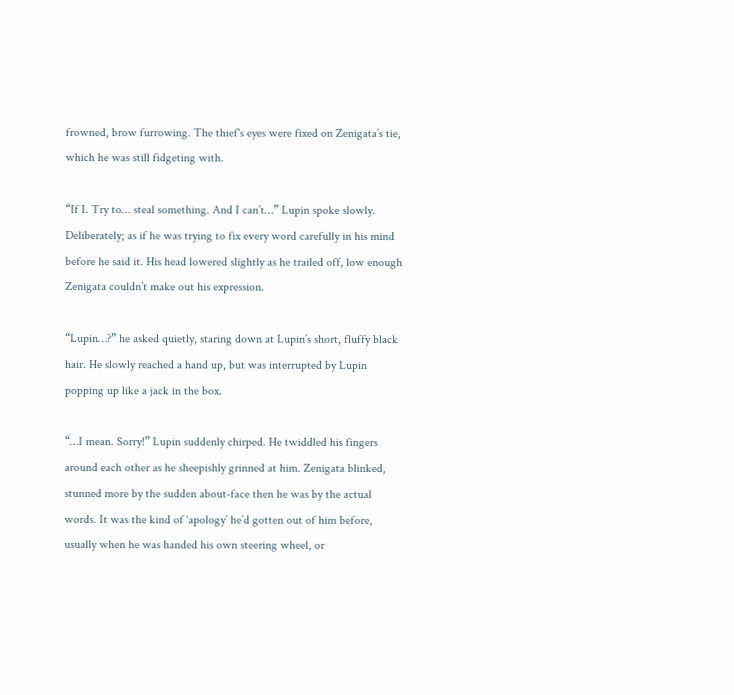frowned, brow furrowing. The thief's eyes were fixed on Zenigata’s tie, which he was still fidgeting with.

“If I. Try to… steal something. And I can’t…” Lupin spoke slowly. Deliberately; as if he was trying to fix every word carefully in his mind before he said it. His head lowered slightly as he trailed off, low enough Zenigata couldn’t make out his expression.

“Lupin…?” he asked quietly, staring down at Lupin’s short, fluffy black hair. He slowly reached a hand up, but was interrupted by Lupin popping up like a jack in the box.

“…I mean. Sorry!” Lupin suddenly chirped. He twiddled his fingers around each other as he sheepishly grinned at him. Zenigata blinked, stunned more by the sudden about-face then he was by the actual words. It was the kind of ‘apology’ he’d gotten out of him before, usually when he was handed his own steering wheel, or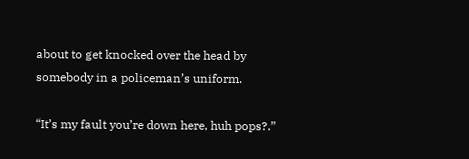about to get knocked over the head by somebody in a policeman’s uniform.

“It’s my fault you’re down here, huh pops?.”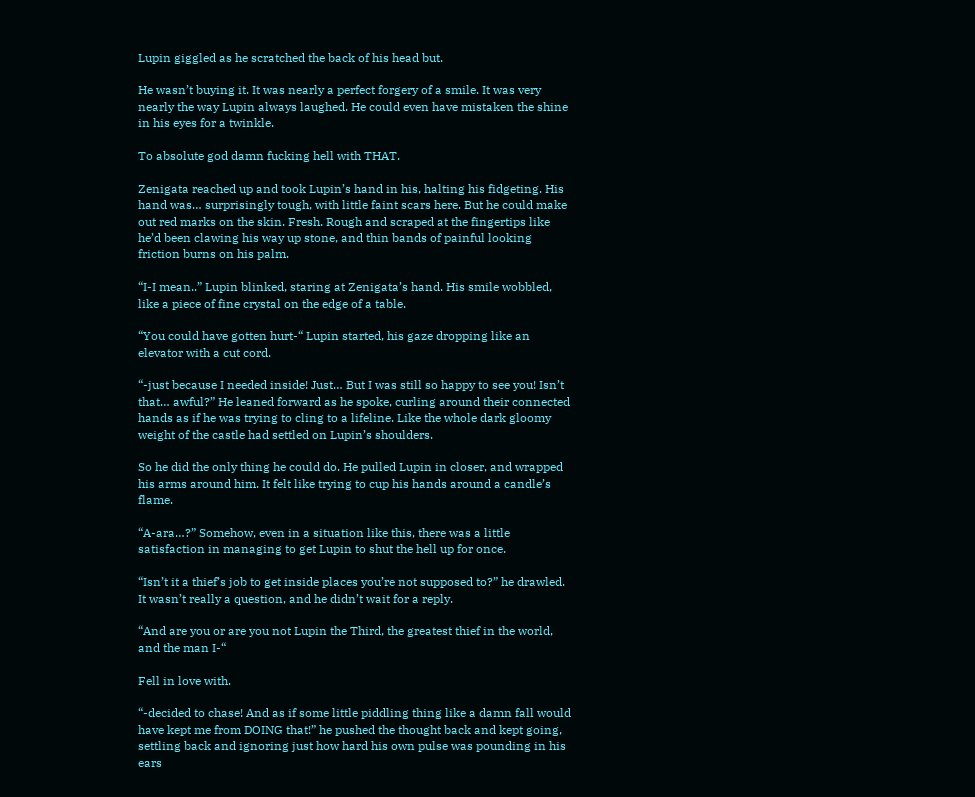Lupin giggled as he scratched the back of his head but.

He wasn’t buying it. It was nearly a perfect forgery of a smile. It was very nearly the way Lupin always laughed. He could even have mistaken the shine in his eyes for a twinkle.

To absolute god damn fucking hell with THAT.

Zenigata reached up and took Lupin’s hand in his, halting his fidgeting. His hand was… surprisingly tough, with little faint scars here. But he could make out red marks on the skin. Fresh. Rough and scraped at the fingertips like he’d been clawing his way up stone, and thin bands of painful looking friction burns on his palm.

“I-I mean..” Lupin blinked, staring at Zenigata’s hand. His smile wobbled, like a piece of fine crystal on the edge of a table.

“You could have gotten hurt-“ Lupin started, his gaze dropping like an elevator with a cut cord.

“-just because I needed inside! Just… But I was still so happy to see you! Isn’t that… awful?” He leaned forward as he spoke, curling around their connected hands as if he was trying to cling to a lifeline. Like the whole dark gloomy weight of the castle had settled on Lupin’s shoulders.

So he did the only thing he could do. He pulled Lupin in closer, and wrapped his arms around him. It felt like trying to cup his hands around a candle’s flame.

“A-ara…?” Somehow, even in a situation like this, there was a little satisfaction in managing to get Lupin to shut the hell up for once.

“Isn’t it a thief’s job to get inside places you’re not supposed to?” he drawled. It wasn’t really a question, and he didn’t wait for a reply.

“And are you or are you not Lupin the Third, the greatest thief in the world, and the man I-“

Fell in love with.

“-decided to chase! And as if some little piddling thing like a damn fall would have kept me from DOING that!” he pushed the thought back and kept going, settling back and ignoring just how hard his own pulse was pounding in his ears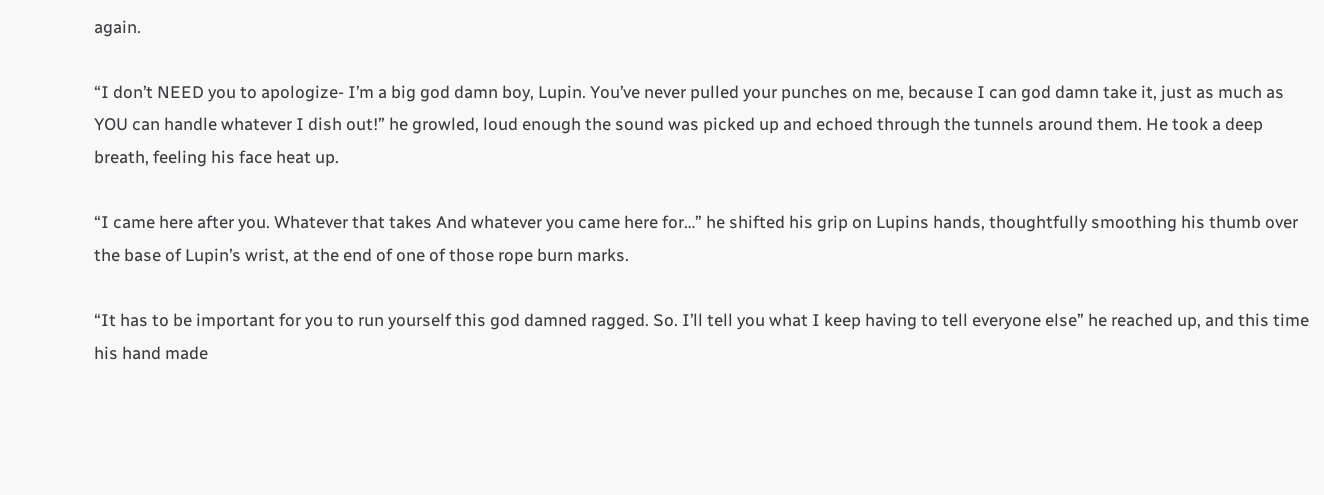again.

“I don’t NEED you to apologize- I’m a big god damn boy, Lupin. You’ve never pulled your punches on me, because I can god damn take it, just as much as YOU can handle whatever I dish out!” he growled, loud enough the sound was picked up and echoed through the tunnels around them. He took a deep breath, feeling his face heat up.

“I came here after you. Whatever that takes And whatever you came here for…” he shifted his grip on Lupins hands, thoughtfully smoothing his thumb over the base of Lupin’s wrist, at the end of one of those rope burn marks.

“It has to be important for you to run yourself this god damned ragged. So. I’ll tell you what I keep having to tell everyone else” he reached up, and this time his hand made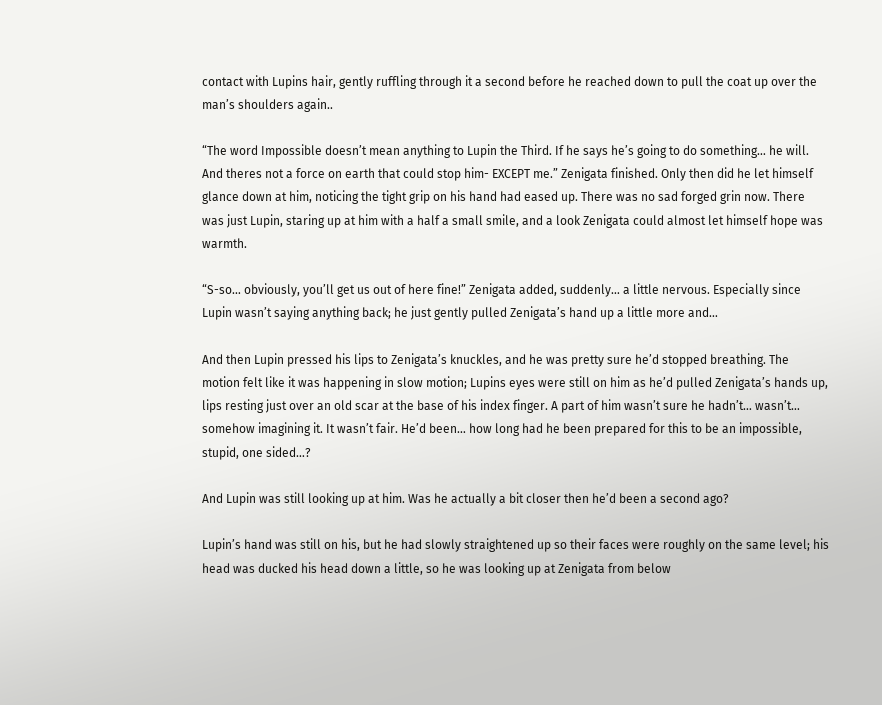contact with Lupins hair, gently ruffling through it a second before he reached down to pull the coat up over the man’s shoulders again..

“The word Impossible doesn’t mean anything to Lupin the Third. If he says he’s going to do something… he will. And theres not a force on earth that could stop him- EXCEPT me.” Zenigata finished. Only then did he let himself glance down at him, noticing the tight grip on his hand had eased up. There was no sad forged grin now. There was just Lupin, staring up at him with a half a small smile, and a look Zenigata could almost let himself hope was warmth.

“S-so… obviously, you’ll get us out of here fine!” Zenigata added, suddenly… a little nervous. Especially since Lupin wasn’t saying anything back; he just gently pulled Zenigata’s hand up a little more and…

And then Lupin pressed his lips to Zenigata’s knuckles, and he was pretty sure he’d stopped breathing. The motion felt like it was happening in slow motion; Lupins eyes were still on him as he’d pulled Zenigata’s hands up, lips resting just over an old scar at the base of his index finger. A part of him wasn’t sure he hadn’t… wasn’t… somehow imagining it. It wasn’t fair. He’d been… how long had he been prepared for this to be an impossible, stupid, one sided…?

And Lupin was still looking up at him. Was he actually a bit closer then he’d been a second ago?

Lupin’s hand was still on his, but he had slowly straightened up so their faces were roughly on the same level; his head was ducked his head down a little, so he was looking up at Zenigata from below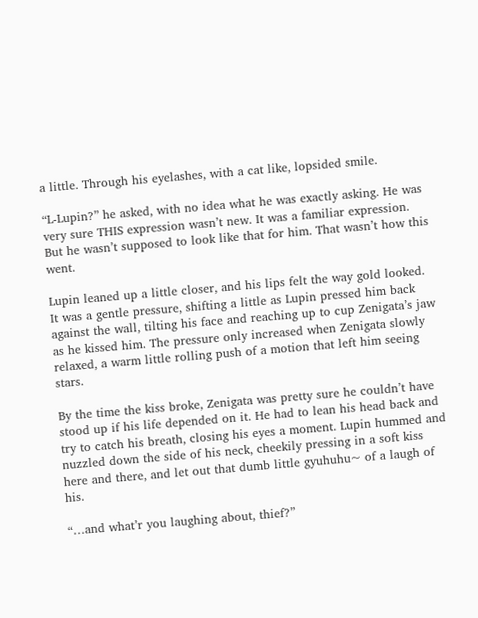a little. Through his eyelashes, with a cat like, lopsided smile.

“L-Lupin?” he asked, with no idea what he was exactly asking. He was very sure THIS expression wasn’t new. It was a familiar expression. But he wasn’t supposed to look like that for him. That wasn’t how this went.

Lupin leaned up a little closer, and his lips felt the way gold looked. It was a gentle pressure, shifting a little as Lupin pressed him back against the wall, tilting his face and reaching up to cup Zenigata’s jaw as he kissed him. The pressure only increased when Zenigata slowly relaxed, a warm little rolling push of a motion that left him seeing stars.

By the time the kiss broke, Zenigata was pretty sure he couldn’t have stood up if his life depended on it. He had to lean his head back and try to catch his breath, closing his eyes a moment. Lupin hummed and nuzzled down the side of his neck, cheekily pressing in a soft kiss here and there, and let out that dumb little gyuhuhu~ of a laugh of his.

“…and what’r you laughing about, thief?”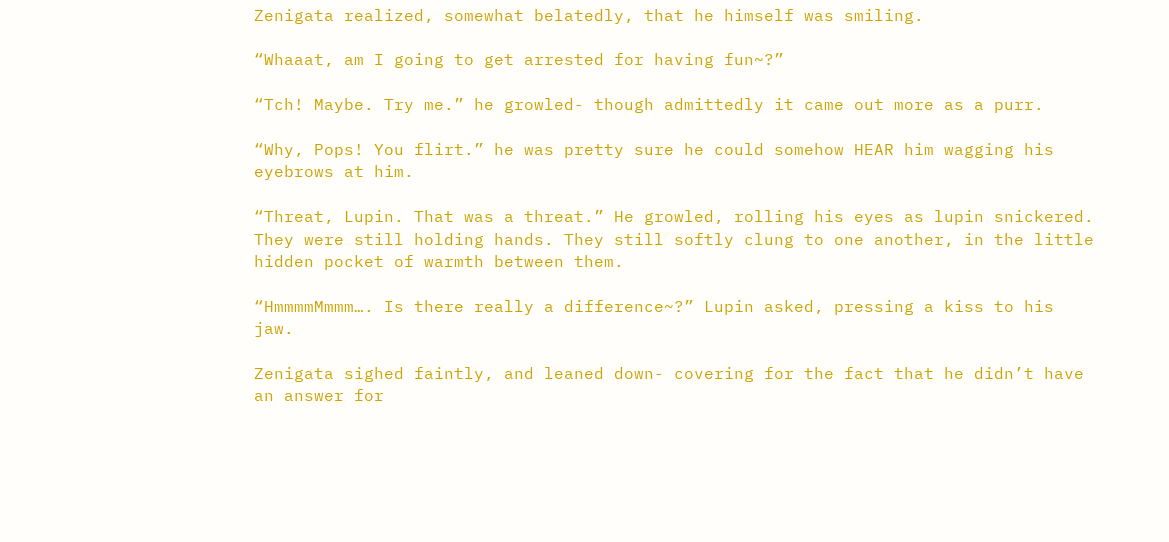Zenigata realized, somewhat belatedly, that he himself was smiling.

“Whaaat, am I going to get arrested for having fun~?”

“Tch! Maybe. Try me.” he growled- though admittedly it came out more as a purr.

“Why, Pops! You flirt.” he was pretty sure he could somehow HEAR him wagging his eyebrows at him.

“Threat, Lupin. That was a threat.” He growled, rolling his eyes as lupin snickered. They were still holding hands. They still softly clung to one another, in the little hidden pocket of warmth between them.

“HmmmmMmmm…. Is there really a difference~?” Lupin asked, pressing a kiss to his jaw.

Zenigata sighed faintly, and leaned down- covering for the fact that he didn’t have an answer for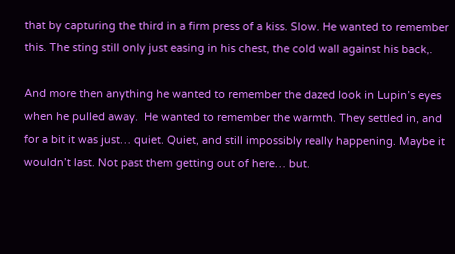that by capturing the third in a firm press of a kiss. Slow. He wanted to remember this. The sting still only just easing in his chest, the cold wall against his back,.

And more then anything he wanted to remember the dazed look in Lupin’s eyes when he pulled away.  He wanted to remember the warmth. They settled in, and for a bit it was just… quiet. Quiet, and still impossibly really happening. Maybe it wouldn’t last. Not past them getting out of here… but.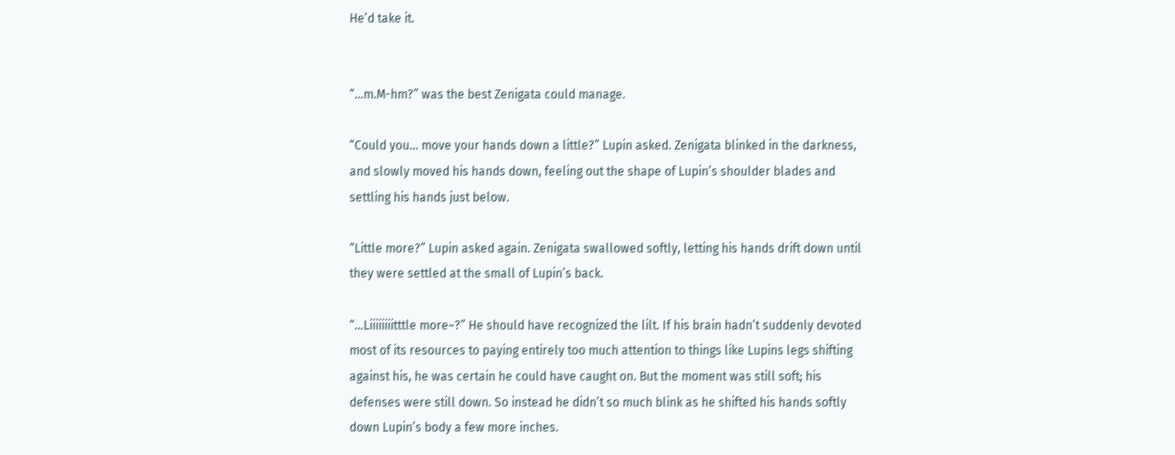He’d take it.


“…m.M-hm?” was the best Zenigata could manage.

“Could you… move your hands down a little?” Lupin asked. Zenigata blinked in the darkness, and slowly moved his hands down, feeling out the shape of Lupin’s shoulder blades and settling his hands just below.

“Little more?” Lupin asked again. Zenigata swallowed softly, letting his hands drift down until they were settled at the small of Lupin’s back.

“…Liiiiiiiitttle more~?” He should have recognized the lilt. If his brain hadn’t suddenly devoted most of its resources to paying entirely too much attention to things like Lupins legs shifting against his, he was certain he could have caught on. But the moment was still soft; his defenses were still down. So instead he didn’t so much blink as he shifted his hands softly down Lupin’s body a few more inches.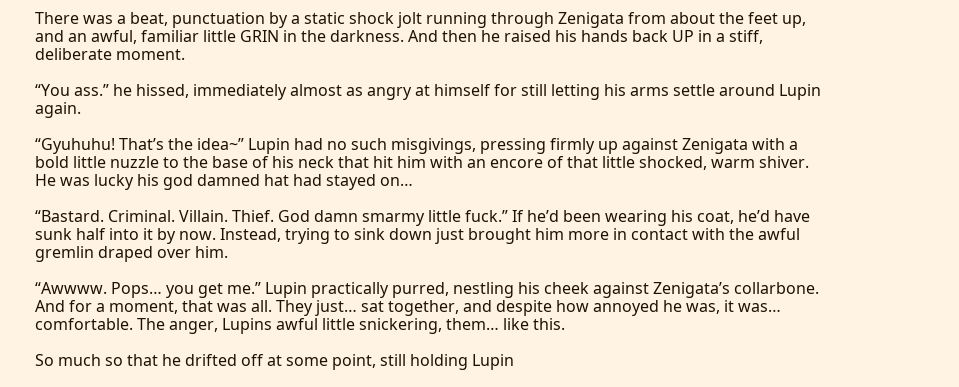There was a beat, punctuation by a static shock jolt running through Zenigata from about the feet up, and an awful, familiar little GRIN in the darkness. And then he raised his hands back UP in a stiff, deliberate moment.

“You ass.” he hissed, immediately almost as angry at himself for still letting his arms settle around Lupin again.

“Gyuhuhu! That’s the idea~” Lupin had no such misgivings, pressing firmly up against Zenigata with a bold little nuzzle to the base of his neck that hit him with an encore of that little shocked, warm shiver. He was lucky his god damned hat had stayed on…

“Bastard. Criminal. Villain. Thief. God damn smarmy little fuck.” If he’d been wearing his coat, he’d have sunk half into it by now. Instead, trying to sink down just brought him more in contact with the awful gremlin draped over him.

“Awwww. Pops… you get me.” Lupin practically purred, nestling his cheek against Zenigata’s collarbone. And for a moment, that was all. They just… sat together, and despite how annoyed he was, it was… comfortable. The anger, Lupins awful little snickering, them… like this.

So much so that he drifted off at some point, still holding Lupin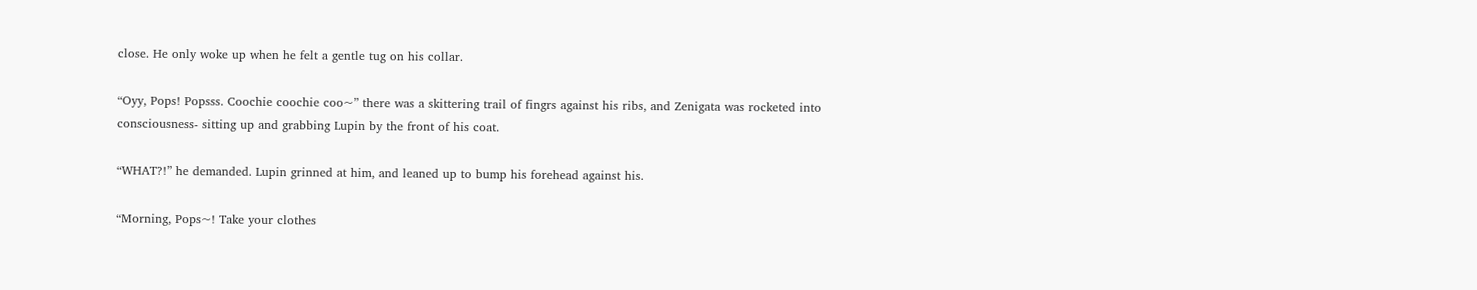close. He only woke up when he felt a gentle tug on his collar.

“Oyy, Pops! Popsss. Coochie coochie coo~” there was a skittering trail of fingrs against his ribs, and Zenigata was rocketed into consciousness- sitting up and grabbing Lupin by the front of his coat.

“WHAT?!” he demanded. Lupin grinned at him, and leaned up to bump his forehead against his.

“Morning, Pops~! Take your clothes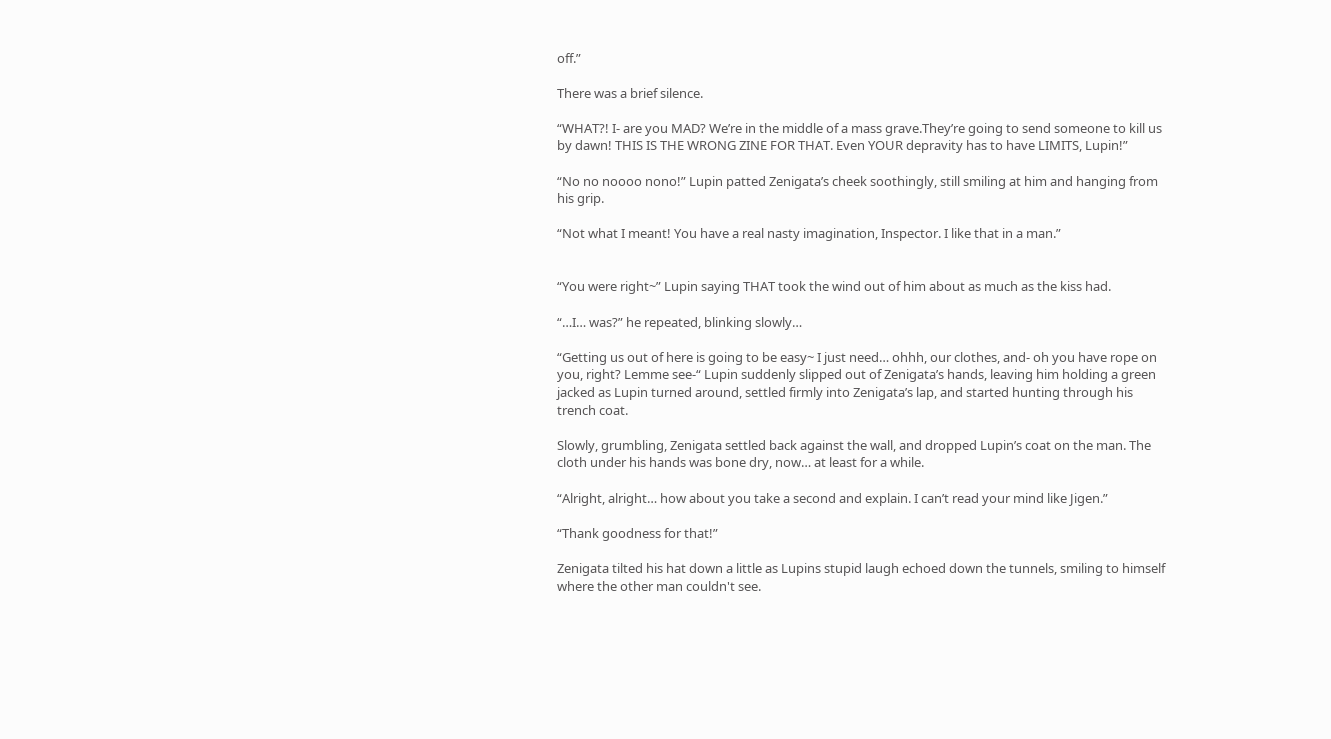off.”

There was a brief silence.

“WHAT?! I- are you MAD? We’re in the middle of a mass grave.They’re going to send someone to kill us by dawn! THIS IS THE WRONG ZINE FOR THAT. Even YOUR depravity has to have LIMITS, Lupin!”

“No no noooo nono!” Lupin patted Zenigata’s cheek soothingly, still smiling at him and hanging from his grip.

“Not what I meant! You have a real nasty imagination, Inspector. I like that in a man.”


“You were right~” Lupin saying THAT took the wind out of him about as much as the kiss had.

“…I… was?” he repeated, blinking slowly…

“Getting us out of here is going to be easy~ I just need… ohhh, our clothes, and- oh you have rope on you, right? Lemme see-“ Lupin suddenly slipped out of Zenigata’s hands, leaving him holding a green jacked as Lupin turned around, settled firmly into Zenigata’s lap, and started hunting through his trench coat.

Slowly, grumbling, Zenigata settled back against the wall, and dropped Lupin’s coat on the man. The cloth under his hands was bone dry, now… at least for a while.

“Alright, alright… how about you take a second and explain. I can’t read your mind like Jigen.”

“Thank goodness for that!”

Zenigata tilted his hat down a little as Lupins stupid laugh echoed down the tunnels, smiling to himself where the other man couldn't see.